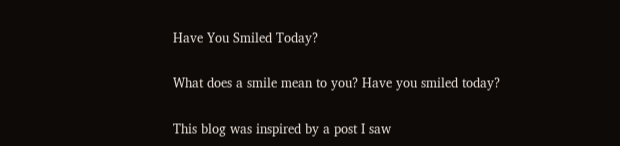Have You Smiled Today?

What does a smile mean to you? Have you smiled today?

This blog was inspired by a post I saw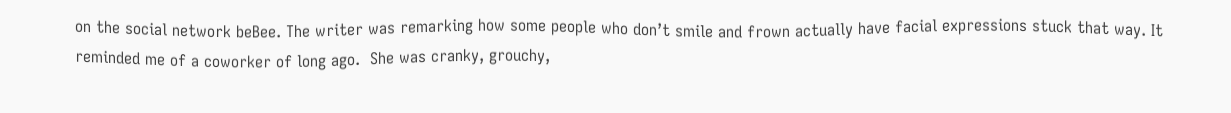on the social network beBee. The writer was remarking how some people who don’t smile and frown actually have facial expressions stuck that way. It reminded me of a coworker of long ago.  She was cranky, grouchy,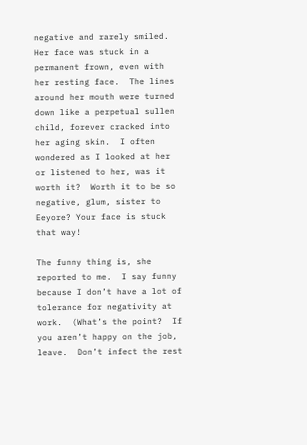negative and rarely smiled. Her face was stuck in a permanent frown, even with her resting face.  The lines around her mouth were turned down like a perpetual sullen child, forever cracked into her aging skin.  I often wondered as I looked at her or listened to her, was it worth it?  Worth it to be so negative, glum, sister to Eeyore? Your face is stuck that way!

The funny thing is, she reported to me.  I say funny because I don’t have a lot of tolerance for negativity at work.  (What’s the point?  If you aren’t happy on the job, leave.  Don’t infect the rest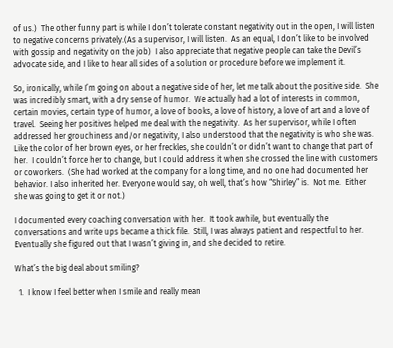of us.)  The other funny part is while I don’t tolerate constant negativity out in the open, I will listen to negative concerns privately.(As a supervisor, I will listen.  As an equal, I don’t like to be involved with gossip and negativity on the job)  I also appreciate that negative people can take the Devil’s advocate side, and I like to hear all sides of a solution or procedure before we implement it.

So, ironically, while I’m going on about a negative side of her, let me talk about the positive side.  She was incredibly smart, with a dry sense of humor.  We actually had a lot of interests in common, certain movies, certain type of humor, a love of books, a love of history, a love of art and a love of travel.  Seeing her positives helped me deal with the negativity.  As her supervisor, while I often addressed her grouchiness and/or negativity, I also understood that the negativity is who she was.  Like the color of her brown eyes, or her freckles, she couldn’t or didn’t want to change that part of her.  I couldn’t force her to change, but I could address it when she crossed the line with customers or coworkers.  (She had worked at the company for a long time, and no one had documented her behavior. I also inherited her. Everyone would say, oh well, that’s how “Shirley” is.  Not me.  Either she was going to get it or not.)

I documented every coaching conversation with her.  It took awhile, but eventually the conversations and write ups became a thick file.  Still, I was always patient and respectful to her. Eventually she figured out that I wasn’t giving in, and she decided to retire.

What’s the big deal about smiling?

  1.  I know I feel better when I smile and really mean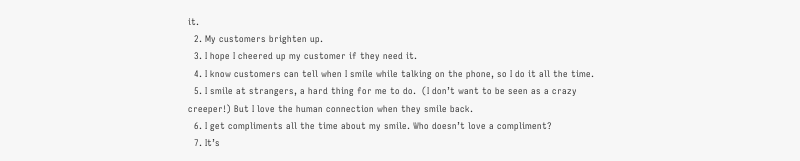it.
  2. My customers brighten up.
  3. I hope I cheered up my customer if they need it.
  4. I know customers can tell when I smile while talking on the phone, so I do it all the time.
  5. I smile at strangers, a hard thing for me to do.  (I don’t want to be seen as a crazy creeper!) But I love the human connection when they smile back.
  6. I get compliments all the time about my smile. Who doesn’t love a compliment?
  7. It’s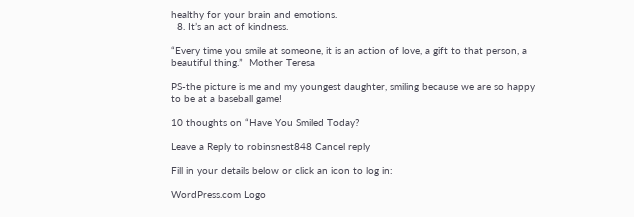healthy for your brain and emotions.
  8. It’s an act of kindness.

“Every time you smile at someone, it is an action of love, a gift to that person, a beautiful thing.”  Mother Teresa

PS-the picture is me and my youngest daughter, smiling because we are so happy to be at a baseball game!

10 thoughts on “Have You Smiled Today?

Leave a Reply to robinsnest848 Cancel reply

Fill in your details below or click an icon to log in:

WordPress.com Logo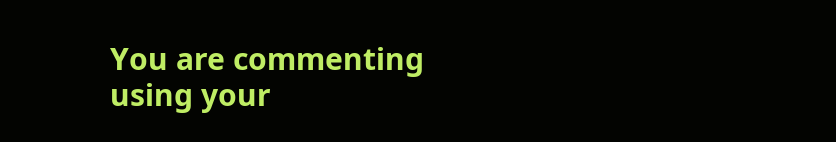You are commenting using your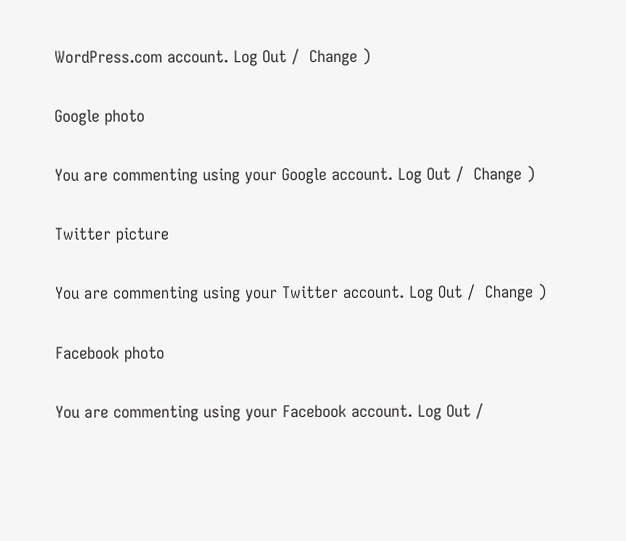WordPress.com account. Log Out /  Change )

Google photo

You are commenting using your Google account. Log Out /  Change )

Twitter picture

You are commenting using your Twitter account. Log Out /  Change )

Facebook photo

You are commenting using your Facebook account. Log Out /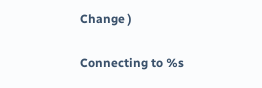Change )

Connecting to %s